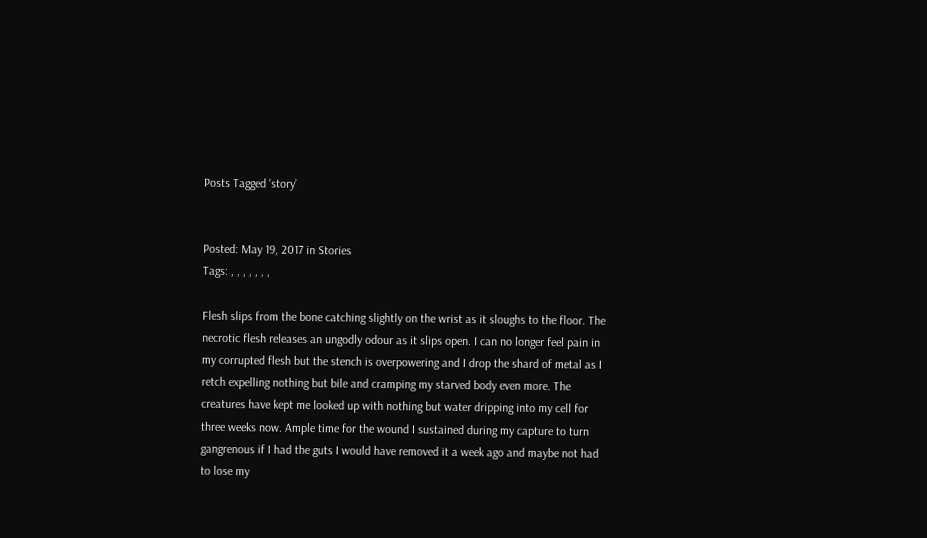Posts Tagged ‘story’


Posted: May 19, 2017 in Stories
Tags: , , , , , , ,

Flesh slips from the bone catching slightly on the wrist as it sloughs to the floor. The necrotic flesh releases an ungodly odour as it slips open. I can no longer feel pain in my corrupted flesh but the stench is overpowering and I drop the shard of metal as I retch expelling nothing but bile and cramping my starved body even more. The creatures have kept me looked up with nothing but water dripping into my cell for three weeks now. Ample time for the wound I sustained during my capture to turn gangrenous if I had the guts I would have removed it a week ago and maybe not had to lose my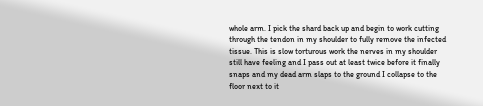whole arm. I pick the shard back up and begin to work cutting through the tendon in my shoulder to fully remove the infected tissue. This is slow torturous work the nerves in my shoulder still have feeling and I pass out at least twice before it finally snaps and my dead arm slaps to the ground I collapse to the floor next to it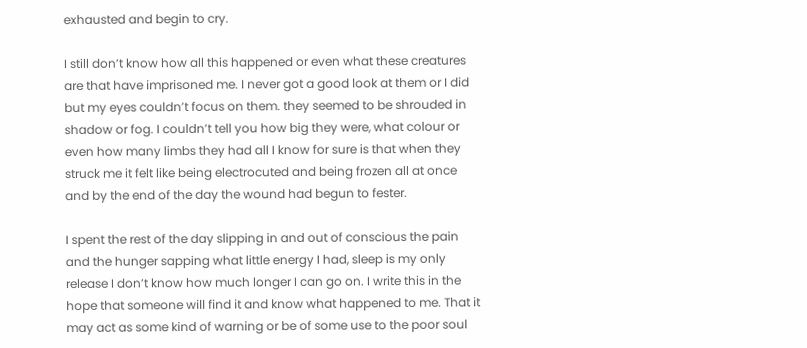exhausted and begin to cry.

I still don’t know how all this happened or even what these creatures are that have imprisoned me. I never got a good look at them or I did but my eyes couldn’t focus on them. they seemed to be shrouded in shadow or fog. I couldn’t tell you how big they were, what colour or even how many limbs they had all I know for sure is that when they struck me it felt like being electrocuted and being frozen all at once and by the end of the day the wound had begun to fester.

I spent the rest of the day slipping in and out of conscious the pain and the hunger sapping what little energy I had, sleep is my only release I don’t know how much longer I can go on. I write this in the hope that someone will find it and know what happened to me. That it may act as some kind of warning or be of some use to the poor soul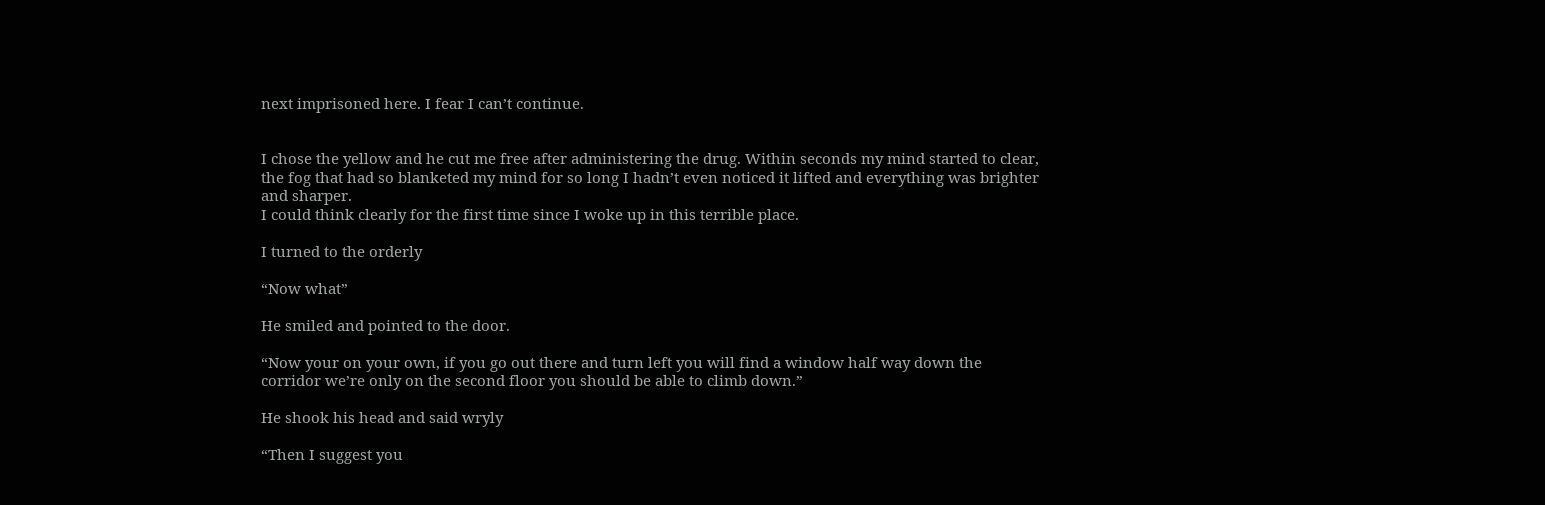next imprisoned here. I fear I can’t continue.


I chose the yellow and he cut me free after administering the drug. Within seconds my mind started to clear, the fog that had so blanketed my mind for so long I hadn’t even noticed it lifted and everything was brighter and sharper.
I could think clearly for the first time since I woke up in this terrible place.

I turned to the orderly

“Now what”

He smiled and pointed to the door.

“Now your on your own, if you go out there and turn left you will find a window half way down the corridor we’re only on the second floor you should be able to climb down.”

He shook his head and said wryly

“Then I suggest you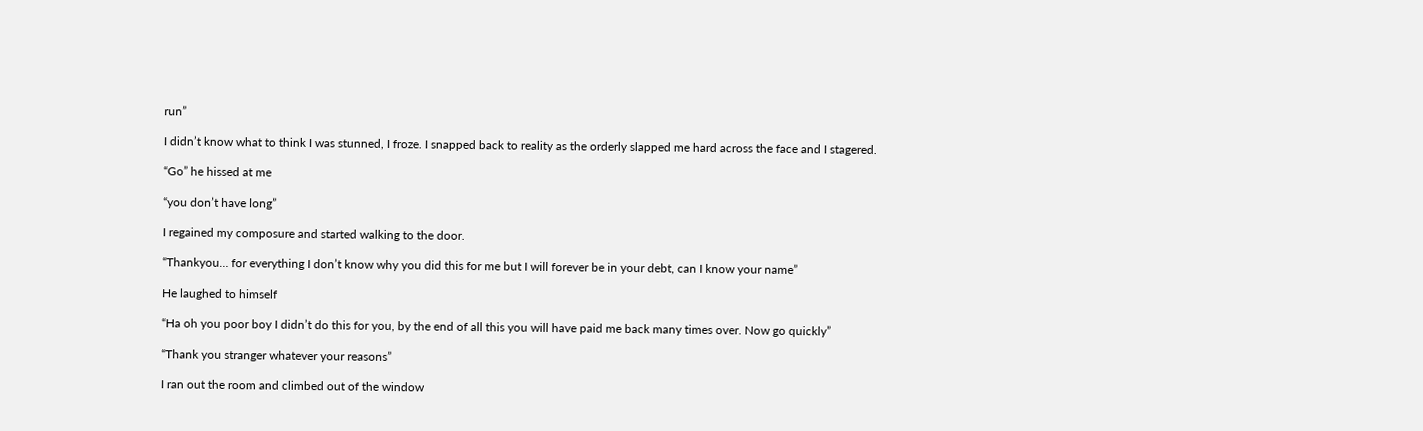run”

I didn’t know what to think I was stunned, I froze. I snapped back to reality as the orderly slapped me hard across the face and I stagered.

“Go” he hissed at me

“you don’t have long”

I regained my composure and started walking to the door.

“Thankyou… for everything I don’t know why you did this for me but I will forever be in your debt, can I know your name”

He laughed to himself

“Ha oh you poor boy I didn’t do this for you, by the end of all this you will have paid me back many times over. Now go quickly”

“Thank you stranger whatever your reasons”

I ran out the room and climbed out of the window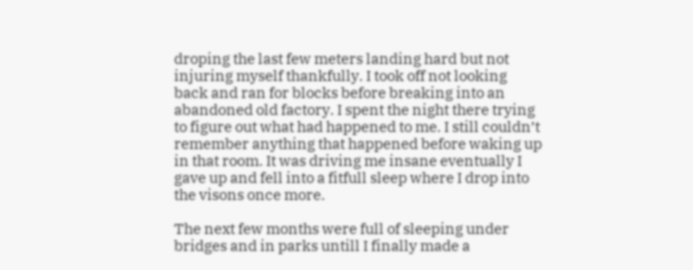droping the last few meters landing hard but not injuring myself thankfully. I took off not looking back and ran for blocks before breaking into an abandoned old factory. I spent the night there trying to figure out what had happened to me. I still couldn’t remember anything that happened before waking up in that room. It was driving me insane eventually I gave up and fell into a fitfull sleep where I drop into the visons once more.

The next few months were full of sleeping under bridges and in parks untill I finally made a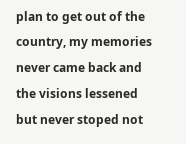plan to get out of the country, my memories never came back and the visions lessened but never stoped not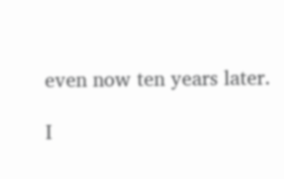even now ten years later.

I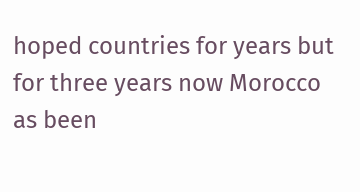hoped countries for years but for three years now Morocco as been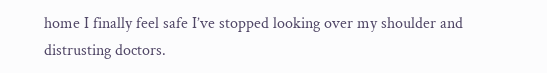home I finally feel safe I’ve stopped looking over my shoulder and distrusting doctors.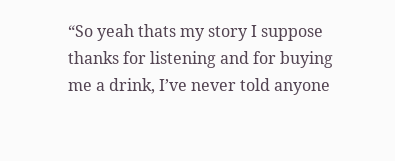“So yeah thats my story I suppose thanks for listening and for buying me a drink, I’ve never told anyone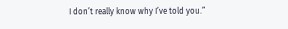I don’t really know why I’ve told you.”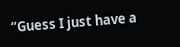“Guess I just have a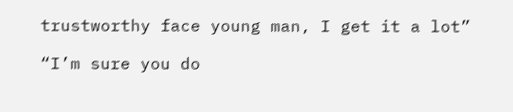trustworthy face young man, I get it a lot”

“I’m sure you do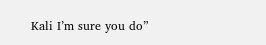Kali I’m sure you do”